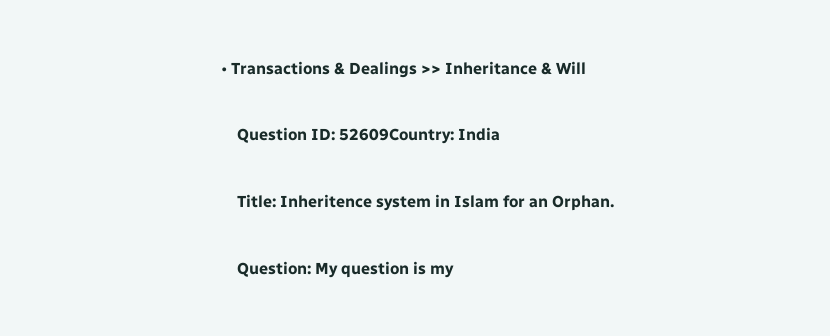• Transactions & Dealings >> Inheritance & Will

    Question ID: 52609Country: India

    Title: Inheritence system in Islam for an Orphan.

    Question: My question is my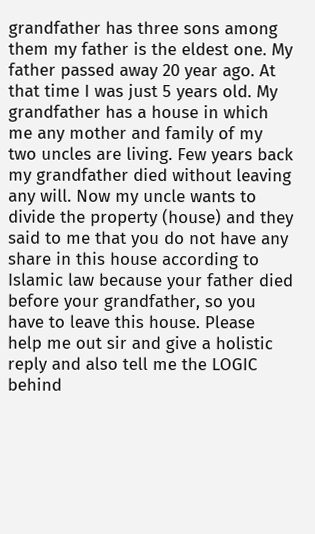grandfather has three sons among them my father is the eldest one. My father passed away 20 year ago. At that time I was just 5 years old. My grandfather has a house in which me any mother and family of my two uncles are living. Few years back my grandfather died without leaving any will. Now my uncle wants to divide the property (house) and they said to me that you do not have any share in this house according to Islamic law because your father died before your grandfather, so you have to leave this house. Please help me out sir and give a holistic reply and also tell me the LOGIC behind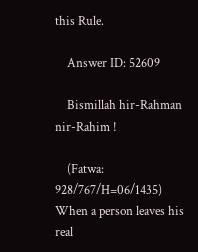this Rule.

    Answer ID: 52609

    Bismillah hir-Rahman nir-Rahim !

    (Fatwa: 928/767/H=06/1435) When a person leaves his real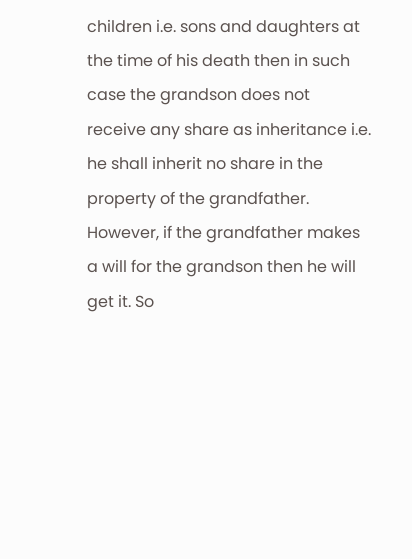children i.e. sons and daughters at the time of his death then in such case the grandson does not receive any share as inheritance i.e. he shall inherit no share in the property of the grandfather. However, if the grandfather makes a will for the grandson then he will get it. So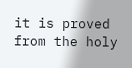it is proved from the holy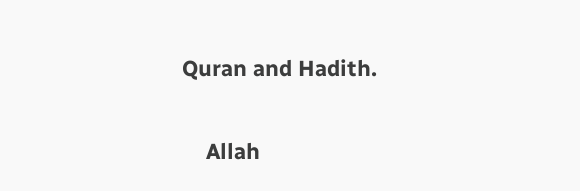Quran and Hadith.

    Allah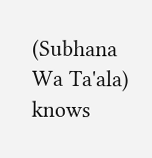(Subhana Wa Ta'ala) knows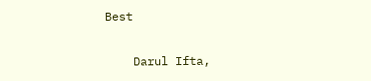Best

    Darul Ifta,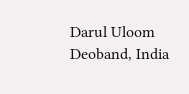Darul Uloom Deoband, India